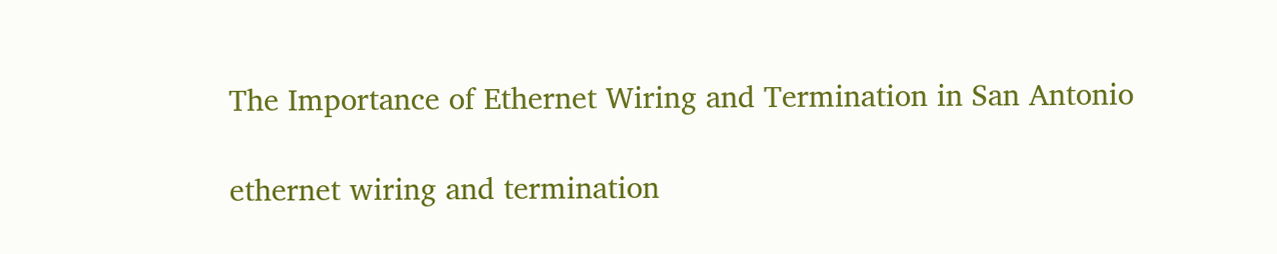The Importance of Ethernet Wiring and Termination in San Antonio

ethernet wiring and termination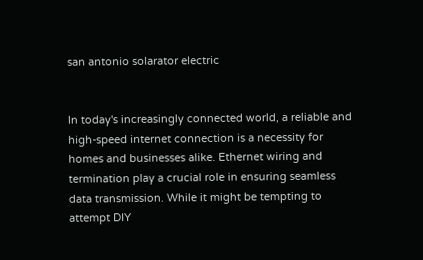san antonio solarator electric


In today's increasingly connected world, a reliable and high-speed internet connection is a necessity for homes and businesses alike. Ethernet wiring and termination play a crucial role in ensuring seamless data transmission. While it might be tempting to attempt DIY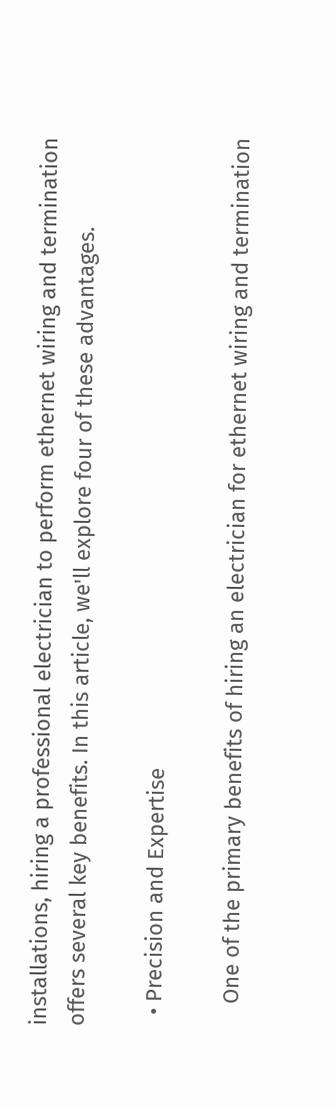installations, hiring a professional electrician to perform ethernet wiring and termination offers several key benefits. In this article, we'll explore four of these advantages.

  • Precision and Expertise

    One of the primary benefits of hiring an electrician for ethernet wiring and termination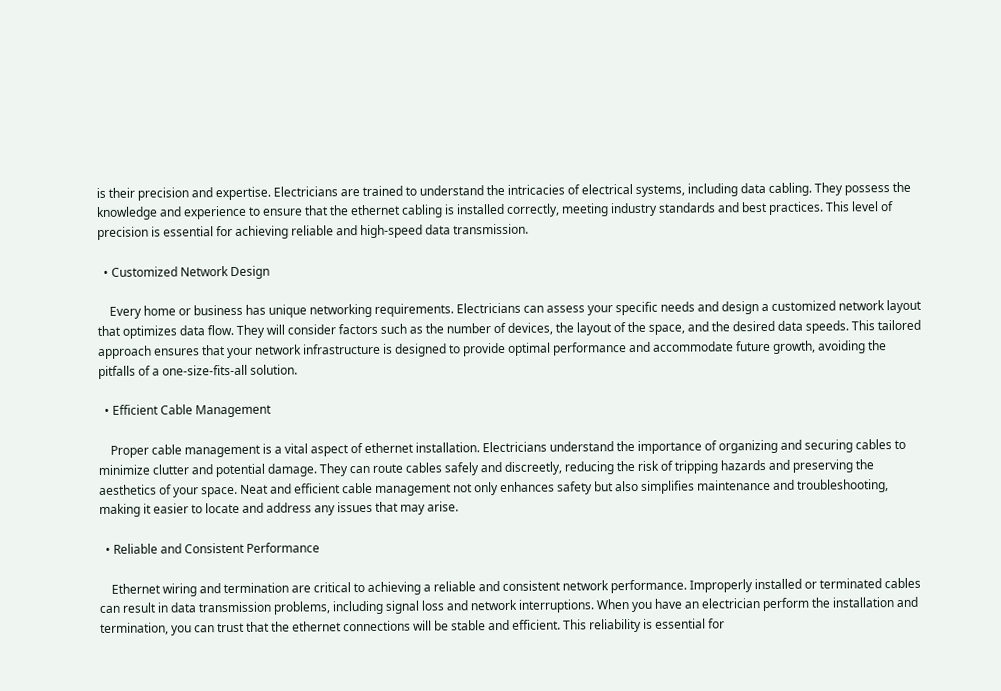is their precision and expertise. Electricians are trained to understand the intricacies of electrical systems, including data cabling. They possess the knowledge and experience to ensure that the ethernet cabling is installed correctly, meeting industry standards and best practices. This level of precision is essential for achieving reliable and high-speed data transmission.

  • Customized Network Design

    Every home or business has unique networking requirements. Electricians can assess your specific needs and design a customized network layout that optimizes data flow. They will consider factors such as the number of devices, the layout of the space, and the desired data speeds. This tailored approach ensures that your network infrastructure is designed to provide optimal performance and accommodate future growth, avoiding the pitfalls of a one-size-fits-all solution.

  • Efficient Cable Management

    Proper cable management is a vital aspect of ethernet installation. Electricians understand the importance of organizing and securing cables to minimize clutter and potential damage. They can route cables safely and discreetly, reducing the risk of tripping hazards and preserving the aesthetics of your space. Neat and efficient cable management not only enhances safety but also simplifies maintenance and troubleshooting, making it easier to locate and address any issues that may arise.

  • Reliable and Consistent Performance

    Ethernet wiring and termination are critical to achieving a reliable and consistent network performance. Improperly installed or terminated cables can result in data transmission problems, including signal loss and network interruptions. When you have an electrician perform the installation and termination, you can trust that the ethernet connections will be stable and efficient. This reliability is essential for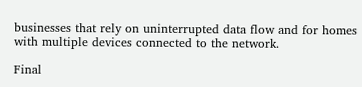businesses that rely on uninterrupted data flow and for homes with multiple devices connected to the network.

Final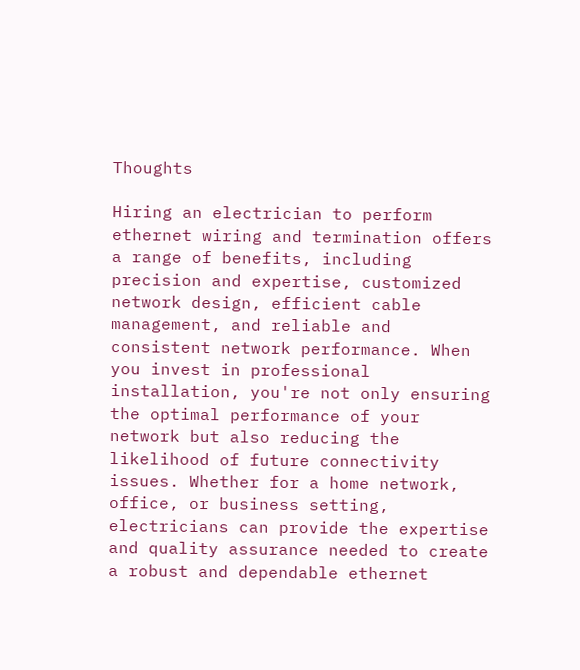Thoughts

Hiring an electrician to perform ethernet wiring and termination offers a range of benefits, including precision and expertise, customized network design, efficient cable management, and reliable and consistent network performance. When you invest in professional installation, you're not only ensuring the optimal performance of your network but also reducing the likelihood of future connectivity issues. Whether for a home network, office, or business setting, electricians can provide the expertise and quality assurance needed to create a robust and dependable ethernet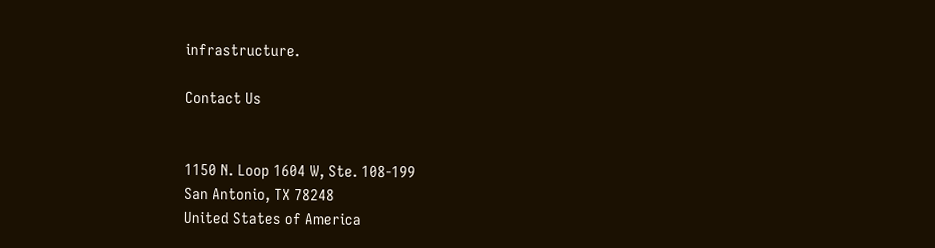infrastructure.

Contact Us


1150 N. Loop 1604 W, Ste. 108-199
San Antonio, TX 78248
United States of America